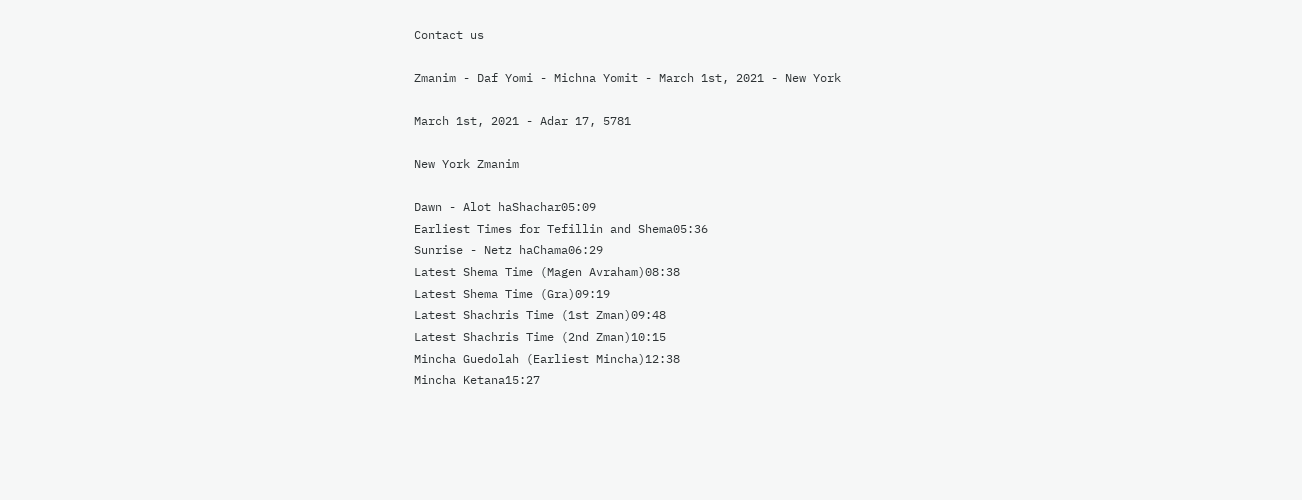Contact us

Zmanim - Daf Yomi - Michna Yomit - March 1st, 2021 - New York

March 1st, 2021 - Adar 17, 5781

New York Zmanim

Dawn - Alot haShachar05:09
Earliest Times for Tefillin and Shema05:36
Sunrise - Netz haChama06:29
Latest Shema Time (Magen Avraham)08:38
Latest Shema Time (Gra)09:19
Latest Shachris Time (1st Zman)09:48
Latest Shachris Time (2nd Zman)10:15
Mincha Guedolah (Earliest Mincha)12:38
Mincha Ketana15:27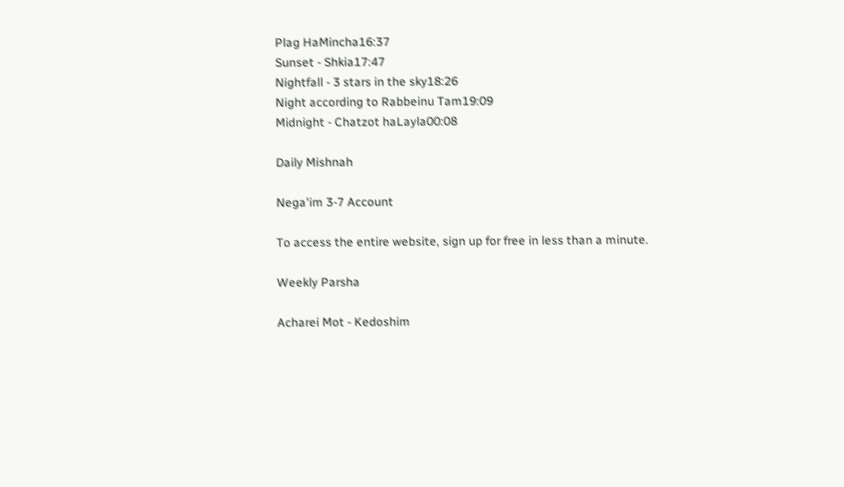Plag HaMincha16:37
Sunset - Shkia17:47
Nightfall - 3 stars in the sky18:26
Night according to Rabbeinu Tam19:09
Midnight - Chatzot haLayla00:08

Daily Mishnah

Nega'im 3-7 Account

To access the entire website, sign up for free in less than a minute.

Weekly Parsha

Acharei Mot - Kedoshim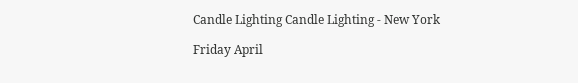Candle Lighting Candle Lighting - New York

Friday April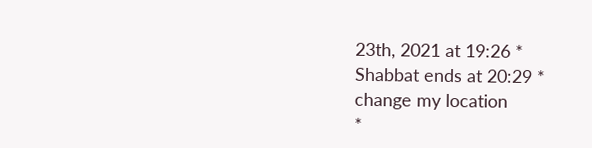23th, 2021 at 19:26 *
Shabbat ends at 20:29 *
change my location
*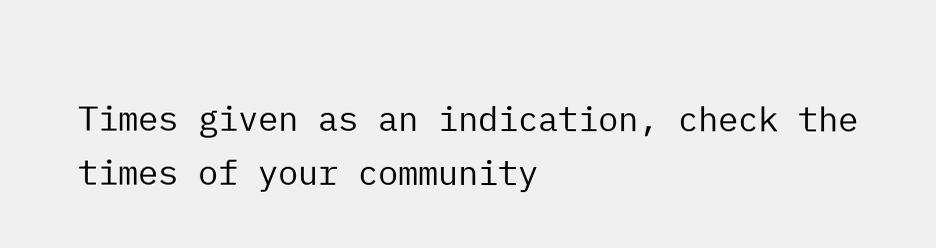Times given as an indication, check the times of your community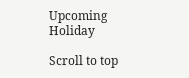Upcoming Holiday

Scroll to top